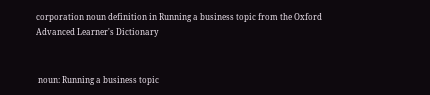corporation noun definition in Running a business topic from the Oxford Advanced Learner's Dictionary


 noun: Running a business topic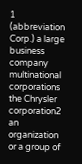1 (abbreviation Corp.) a large business company multinational corporations the Chrysler corporation2 an organization or a group of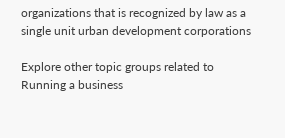organizations that is recognized by law as a single unit urban development corporations

Explore other topic groups related to Running a business